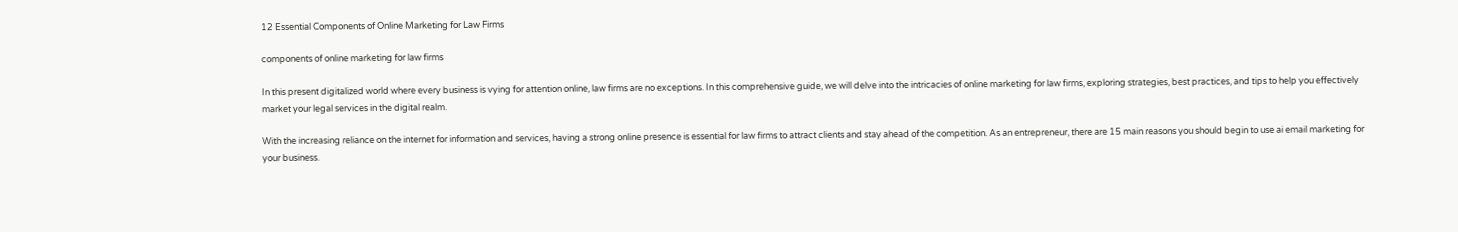12 Essential Components of Online Marketing for Law Firms

components of online marketing for law firms

In this present digitalized world where every business is vying for attention online, law firms are no exceptions. In this comprehensive guide, we will delve into the intricacies of online marketing for law firms, exploring strategies, best practices, and tips to help you effectively market your legal services in the digital realm.

With the increasing reliance on the internet for information and services, having a strong online presence is essential for law firms to attract clients and stay ahead of the competition. As an entrepreneur, there are 15 main reasons you should begin to use ai email marketing for your business.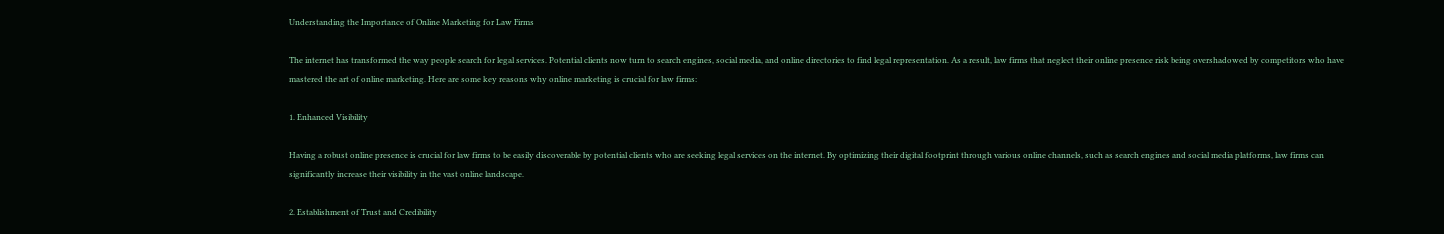Understanding the Importance of Online Marketing for Law Firms

The internet has transformed the way people search for legal services. Potential clients now turn to search engines, social media, and online directories to find legal representation. As a result, law firms that neglect their online presence risk being overshadowed by competitors who have mastered the art of online marketing. Here are some key reasons why online marketing is crucial for law firms:

1. Enhanced Visibility

Having a robust online presence is crucial for law firms to be easily discoverable by potential clients who are seeking legal services on the internet. By optimizing their digital footprint through various online channels, such as search engines and social media platforms, law firms can significantly increase their visibility in the vast online landscape.

2. Establishment of Trust and Credibility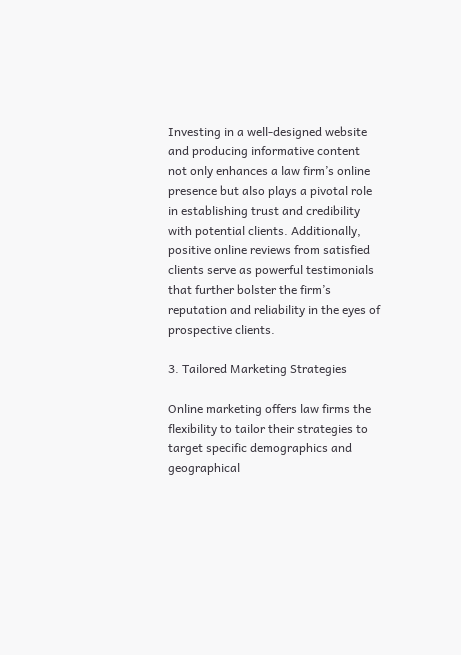Investing in a well-designed website and producing informative content not only enhances a law firm’s online presence but also plays a pivotal role in establishing trust and credibility with potential clients. Additionally, positive online reviews from satisfied clients serve as powerful testimonials that further bolster the firm’s reputation and reliability in the eyes of prospective clients.

3. Tailored Marketing Strategies

Online marketing offers law firms the flexibility to tailor their strategies to target specific demographics and geographical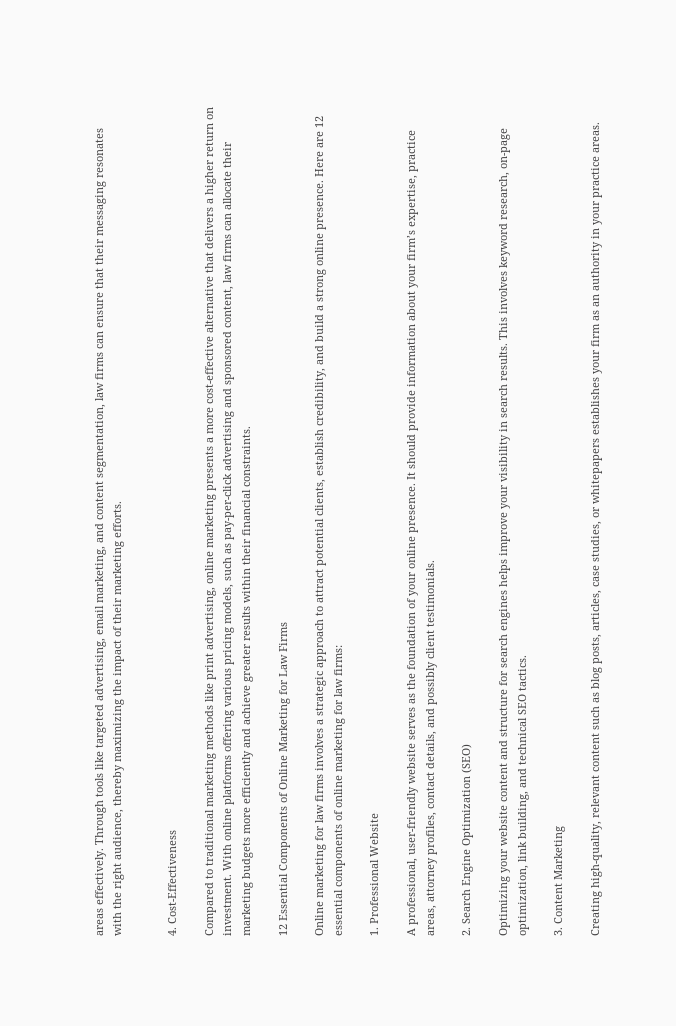areas effectively. Through tools like targeted advertising, email marketing, and content segmentation, law firms can ensure that their messaging resonates with the right audience, thereby maximizing the impact of their marketing efforts.


4. Cost-Effectiveness

Compared to traditional marketing methods like print advertising, online marketing presents a more cost-effective alternative that delivers a higher return on investment. With online platforms offering various pricing models, such as pay-per-click advertising and sponsored content, law firms can allocate their marketing budgets more efficiently and achieve greater results within their financial constraints.

12 Essential Components of Online Marketing for Law Firms

Online marketing for law firms involves a strategic approach to attract potential clients, establish credibility, and build a strong online presence. Here are 12 essential components of online marketing for law firms:

1. Professional Website

A professional, user-friendly website serves as the foundation of your online presence. It should provide information about your firm’s expertise, practice areas, attorney profiles, contact details, and possibly client testimonials.

2. Search Engine Optimization (SEO)

Optimizing your website content and structure for search engines helps improve your visibility in search results. This involves keyword research, on-page optimization, link building, and technical SEO tactics.

3. Content Marketing

Creating high-quality, relevant content such as blog posts, articles, case studies, or whitepapers establishes your firm as an authority in your practice areas.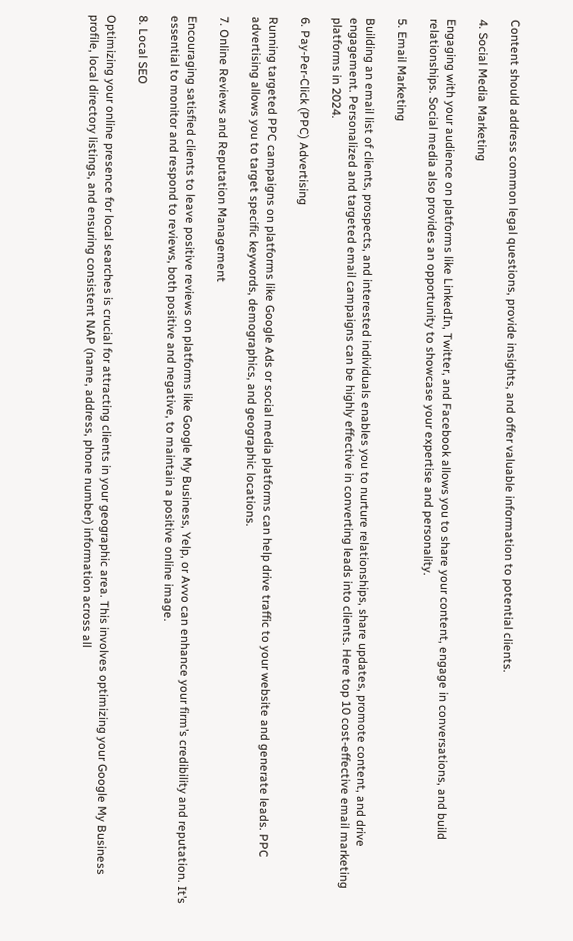Content should address common legal questions, provide insights, and offer valuable information to potential clients.

4. Social Media Marketing

Engaging with your audience on platforms like LinkedIn, Twitter, and Facebook allows you to share your content, engage in conversations, and build relationships. Social media also provides an opportunity to showcase your expertise and personality.

5. Email Marketing

Building an email list of clients, prospects, and interested individuals enables you to nurture relationships, share updates, promote content, and drive engagement. Personalized and targeted email campaigns can be highly effective in converting leads into clients. Here top 10 cost-effective email marketing platforms in 2024.

6. Pay-Per-Click (PPC) Advertising

Running targeted PPC campaigns on platforms like Google Ads or social media platforms can help drive traffic to your website and generate leads. PPC advertising allows you to target specific keywords, demographics, and geographic locations.

7. Online Reviews and Reputation Management

Encouraging satisfied clients to leave positive reviews on platforms like Google My Business, Yelp, or Avvo can enhance your firm’s credibility and reputation. It’s essential to monitor and respond to reviews, both positive and negative, to maintain a positive online image.

8. Local SEO

Optimizing your online presence for local searches is crucial for attracting clients in your geographic area. This involves optimizing your Google My Business profile, local directory listings, and ensuring consistent NAP (name, address, phone number) information across all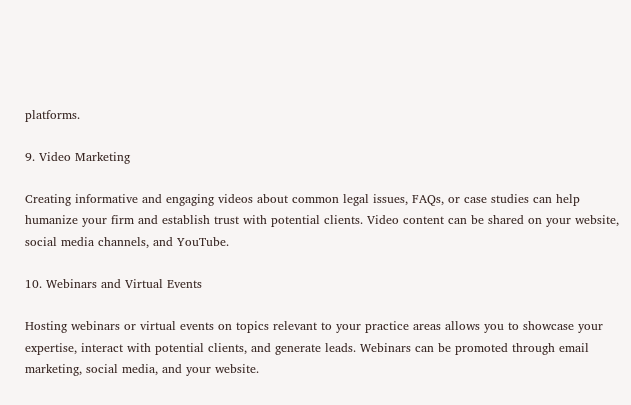platforms.

9. Video Marketing

Creating informative and engaging videos about common legal issues, FAQs, or case studies can help humanize your firm and establish trust with potential clients. Video content can be shared on your website, social media channels, and YouTube.

10. Webinars and Virtual Events

Hosting webinars or virtual events on topics relevant to your practice areas allows you to showcase your expertise, interact with potential clients, and generate leads. Webinars can be promoted through email marketing, social media, and your website.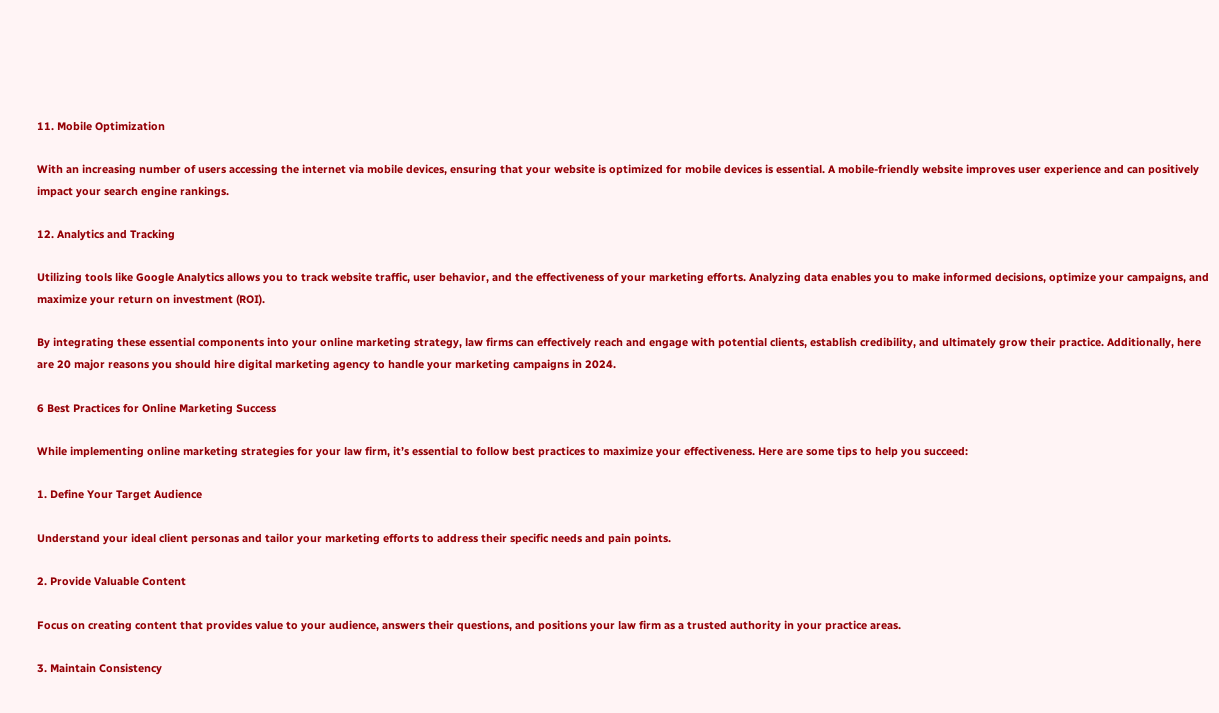11. Mobile Optimization

With an increasing number of users accessing the internet via mobile devices, ensuring that your website is optimized for mobile devices is essential. A mobile-friendly website improves user experience and can positively impact your search engine rankings.

12. Analytics and Tracking

Utilizing tools like Google Analytics allows you to track website traffic, user behavior, and the effectiveness of your marketing efforts. Analyzing data enables you to make informed decisions, optimize your campaigns, and maximize your return on investment (ROI).

By integrating these essential components into your online marketing strategy, law firms can effectively reach and engage with potential clients, establish credibility, and ultimately grow their practice. Additionally, here are 20 major reasons you should hire digital marketing agency to handle your marketing campaigns in 2024.

6 Best Practices for Online Marketing Success

While implementing online marketing strategies for your law firm, it’s essential to follow best practices to maximize your effectiveness. Here are some tips to help you succeed:

1. Define Your Target Audience

Understand your ideal client personas and tailor your marketing efforts to address their specific needs and pain points.

2. Provide Valuable Content

Focus on creating content that provides value to your audience, answers their questions, and positions your law firm as a trusted authority in your practice areas.

3. Maintain Consistency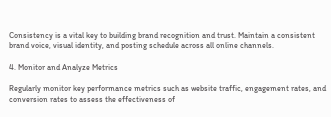Consistency is a vital key to building brand recognition and trust. Maintain a consistent brand voice, visual identity, and posting schedule across all online channels.

4. Monitor and Analyze Metrics

Regularly monitor key performance metrics such as website traffic, engagement rates, and conversion rates to assess the effectiveness of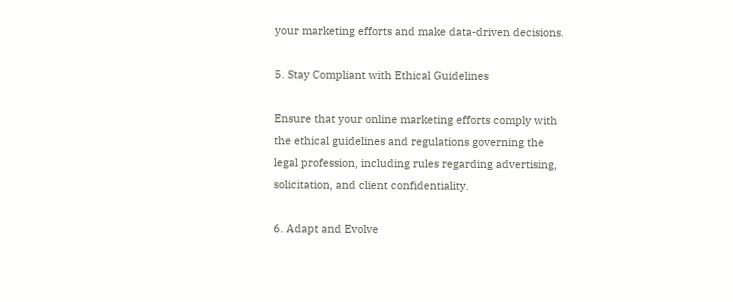your marketing efforts and make data-driven decisions.

5. Stay Compliant with Ethical Guidelines

Ensure that your online marketing efforts comply with the ethical guidelines and regulations governing the legal profession, including rules regarding advertising, solicitation, and client confidentiality.

6. Adapt and Evolve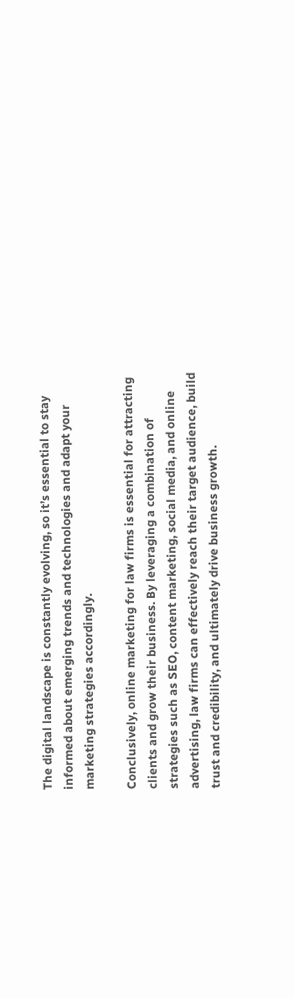The digital landscape is constantly evolving, so it’s essential to stay informed about emerging trends and technologies and adapt your marketing strategies accordingly.

Conclusively, online marketing for law firms is essential for attracting clients and grow their business. By leveraging a combination of strategies such as SEO, content marketing, social media, and online advertising, law firms can effectively reach their target audience, build trust and credibility, and ultimately drive business growth.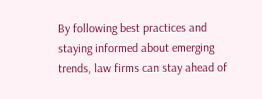By following best practices and staying informed about emerging trends, law firms can stay ahead of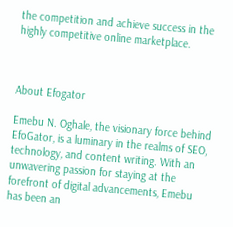the competition and achieve success in the highly competitive online marketplace.



About Efogator

Emebu N. Oghale, the visionary force behind EfoGator, is a luminary in the realms of SEO, technology, and content writing. With an unwavering passion for staying at the forefront of digital advancements, Emebu has been an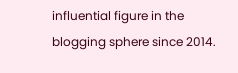influential figure in the blogging sphere since 2014.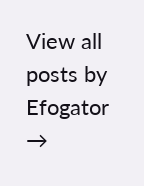View all posts by Efogator →